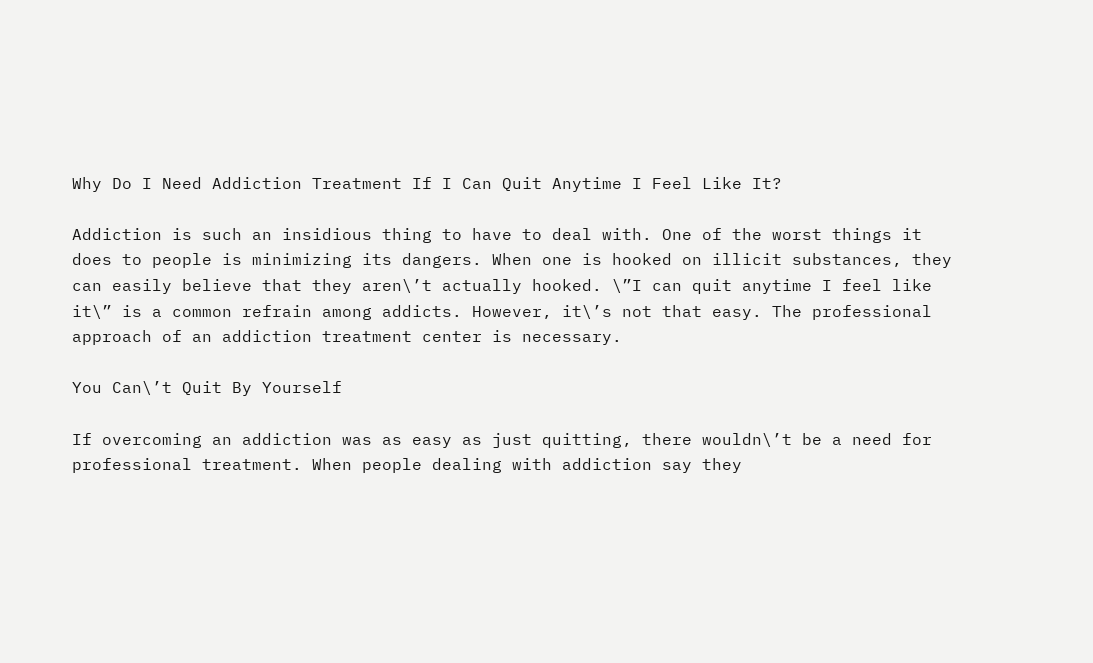Why Do I Need Addiction Treatment If I Can Quit Anytime I Feel Like It?

Addiction is such an insidious thing to have to deal with. One of the worst things it does to people is minimizing its dangers. When one is hooked on illicit substances, they can easily believe that they aren\’t actually hooked. \”I can quit anytime I feel like it\” is a common refrain among addicts. However, it\’s not that easy. The professional approach of an addiction treatment center is necessary.

You Can\’t Quit By Yourself

If overcoming an addiction was as easy as just quitting, there wouldn\’t be a need for professional treatment. When people dealing with addiction say they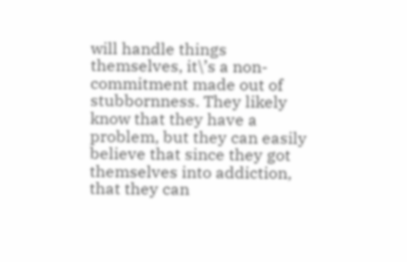will handle things themselves, it\’s a non-commitment made out of stubbornness. They likely know that they have a problem, but they can easily believe that since they got themselves into addiction, that they can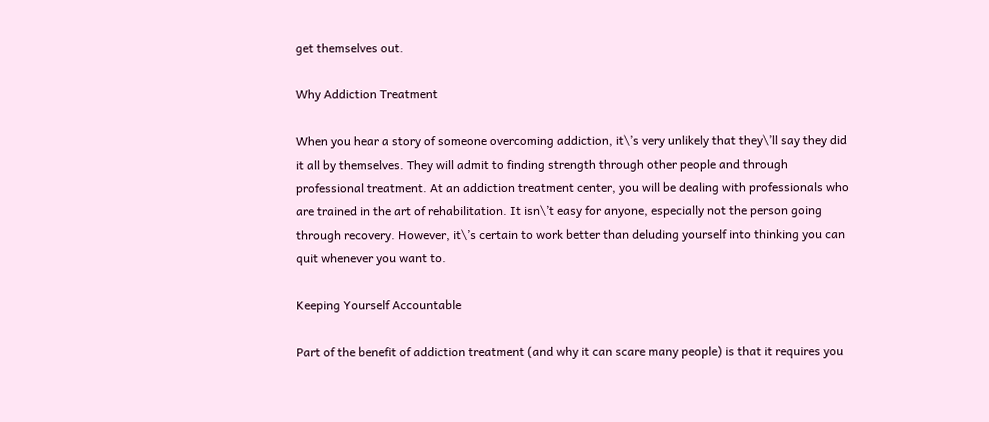get themselves out.

Why Addiction Treatment

When you hear a story of someone overcoming addiction, it\’s very unlikely that they\’ll say they did it all by themselves. They will admit to finding strength through other people and through professional treatment. At an addiction treatment center, you will be dealing with professionals who are trained in the art of rehabilitation. It isn\’t easy for anyone, especially not the person going through recovery. However, it\’s certain to work better than deluding yourself into thinking you can quit whenever you want to.

Keeping Yourself Accountable

Part of the benefit of addiction treatment (and why it can scare many people) is that it requires you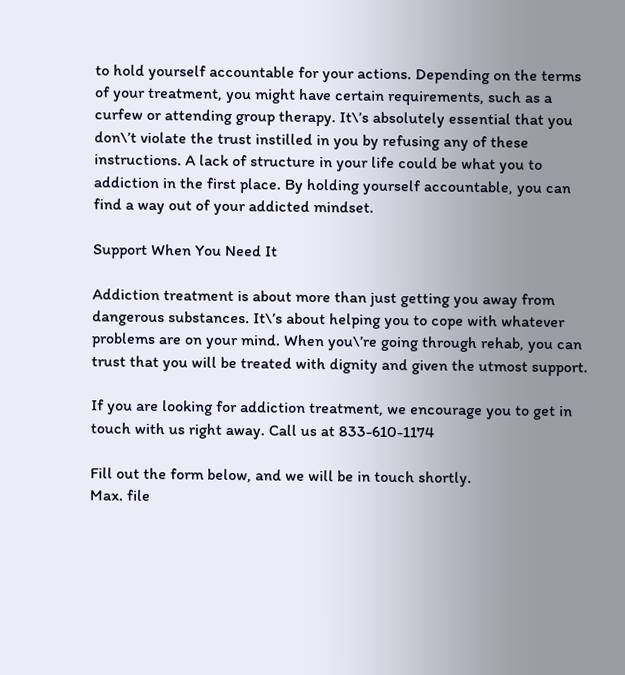to hold yourself accountable for your actions. Depending on the terms of your treatment, you might have certain requirements, such as a curfew or attending group therapy. It\’s absolutely essential that you don\’t violate the trust instilled in you by refusing any of these instructions. A lack of structure in your life could be what you to addiction in the first place. By holding yourself accountable, you can find a way out of your addicted mindset.

Support When You Need It

Addiction treatment is about more than just getting you away from dangerous substances. It\’s about helping you to cope with whatever problems are on your mind. When you\’re going through rehab, you can trust that you will be treated with dignity and given the utmost support.

If you are looking for addiction treatment, we encourage you to get in touch with us right away. Call us at 833-610-1174

Fill out the form below, and we will be in touch shortly.
Max. file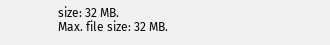size: 32 MB.
Max. file size: 32 MB.